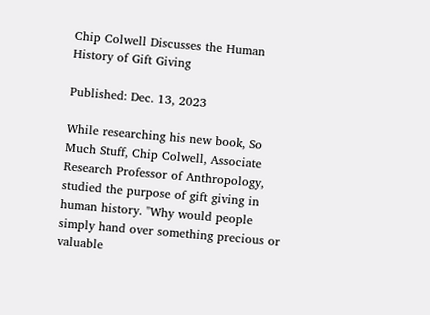Chip Colwell Discusses the Human History of Gift Giving

Published: Dec. 13, 2023

While researching his new book, So Much Stuff, Chip Colwell, Associate Research Professor of Anthropology, studied the purpose of gift giving in human history. "Why would people simply hand over something precious or valuable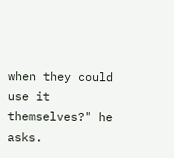when they could use it themselves?" he asks.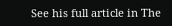See his full article in The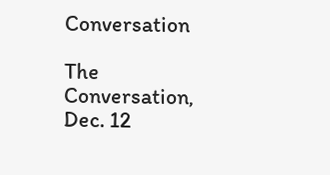Conversation

The Conversation, Dec. 12